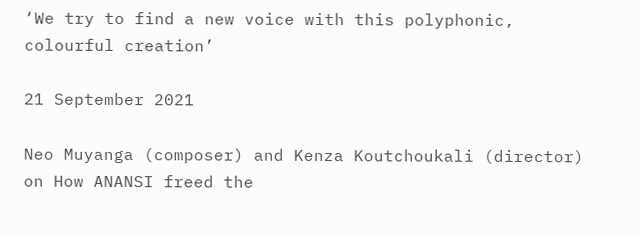‘We try to find a new voice with this polyphonic, colourful creation’

21 September 2021

Neo Muyanga (composer) and Kenza Koutchoukali (director) on How ANANSI freed the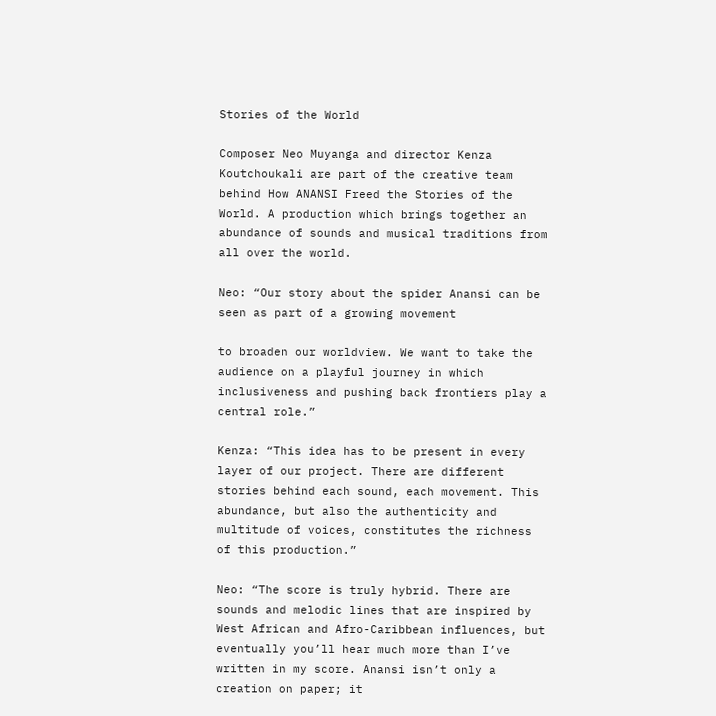Stories of the World

Composer Neo Muyanga and director Kenza Koutchoukali are part of the creative team behind How ANANSI Freed the Stories of the World. A production which brings together an abundance of sounds and musical traditions from all over the world.

Neo: “Our story about the spider Anansi can be seen as part of a growing movement

to broaden our worldview. We want to take the audience on a playful journey in which inclusiveness and pushing back frontiers play a central role.”

Kenza: “This idea has to be present in every layer of our project. There are different stories behind each sound, each movement. This abundance, but also the authenticity and multitude of voices, constitutes the richness of this production.”

Neo: “The score is truly hybrid. There are sounds and melodic lines that are inspired by West African and Afro-Caribbean influences, but eventually you’ll hear much more than I’ve written in my score. Anansi isn’t only a creation on paper; it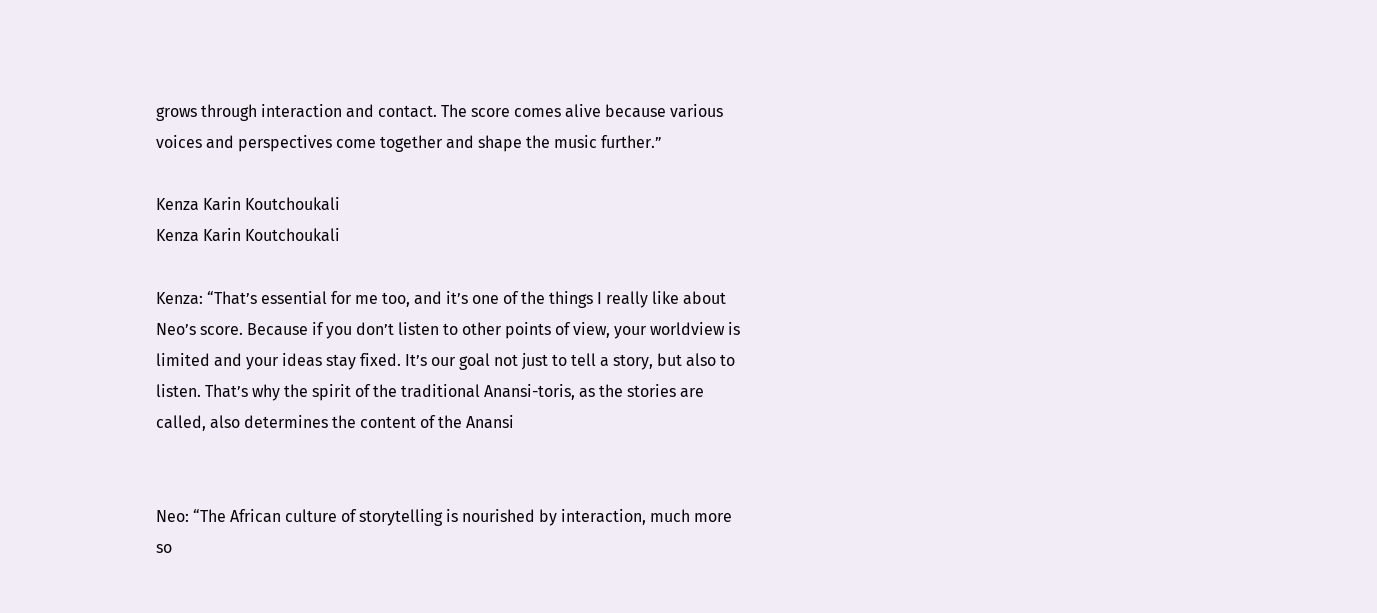grows through interaction and contact. The score comes alive because various voices and perspectives come together and shape the music further.”

Kenza Karin Koutchoukali
Kenza Karin Koutchoukali

Kenza: “That’s essential for me too, and it’s one of the things I really like about Neo’s score. Because if you don’t listen to other points of view, your worldview is limited and your ideas stay fixed. It’s our goal not just to tell a story, but also to listen. That’s why the spirit of the traditional Anansi-toris, as the stories are called, also determines the content of the Anansi


Neo: “The African culture of storytelling is nourished by interaction, much more so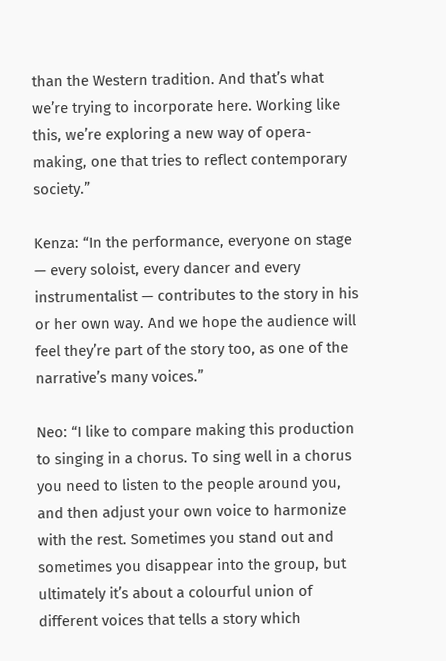than the Western tradition. And that’s what we’re trying to incorporate here. Working like this, we’re exploring a new way of opera-making, one that tries to reflect contemporary society.”

Kenza: “In the performance, everyone on stage — every soloist, every dancer and every instrumentalist — contributes to the story in his or her own way. And we hope the audience will feel they’re part of the story too, as one of the narrative’s many voices.”

Neo: “I like to compare making this production to singing in a chorus. To sing well in a chorus you need to listen to the people around you, and then adjust your own voice to harmonize with the rest. Sometimes you stand out and sometimes you disappear into the group, but ultimately it’s about a colourful union of different voices that tells a story which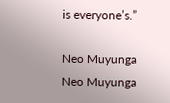is everyone’s.”

Neo Muyunga
Neo Muyunga